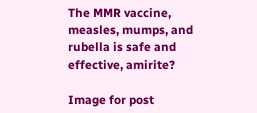The MMR vaccine, measles, mumps, and rubella is safe and effective, amirite?

Image for post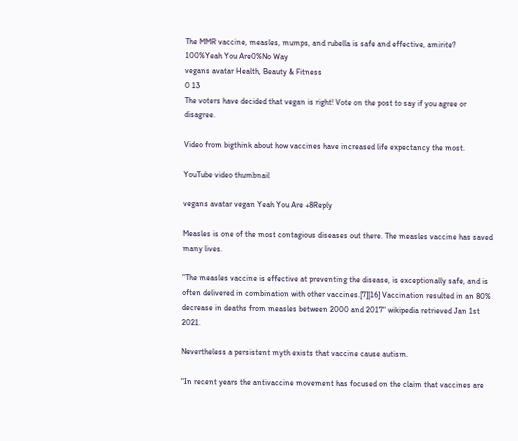The MMR vaccine, measles, mumps, and rubella is safe and effective, amirite?
100%Yeah You Are0%No Way
vegans avatar Health, Beauty & Fitness
0 13
The voters have decided that vegan is right! Vote on the post to say if you agree or disagree.

Video from bigthink about how vaccines have increased life expectancy the most.

YouTube video thumbnail

vegans avatar vegan Yeah You Are +8Reply

Measles is one of the most contagious diseases out there. The measles vaccine has saved many lives.

"The measles vaccine is effective at preventing the disease, is exceptionally safe, and is often delivered in combination with other vaccines.[7][16] Vaccination resulted in an 80% decrease in deaths from measles between 2000 and 2017" wikipedia retrieved Jan 1st 2021.

Nevertheless a persistent myth exists that vaccine cause autism.

"In recent years the antivaccine movement has focused on the claim that vaccines are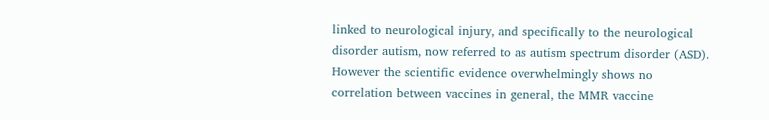linked to neurological injury, and specifically to the neurological disorder autism, now referred to as autism spectrum disorder (ASD). However the scientific evidence overwhelmingly shows no correlation between vaccines in general, the MMR vaccine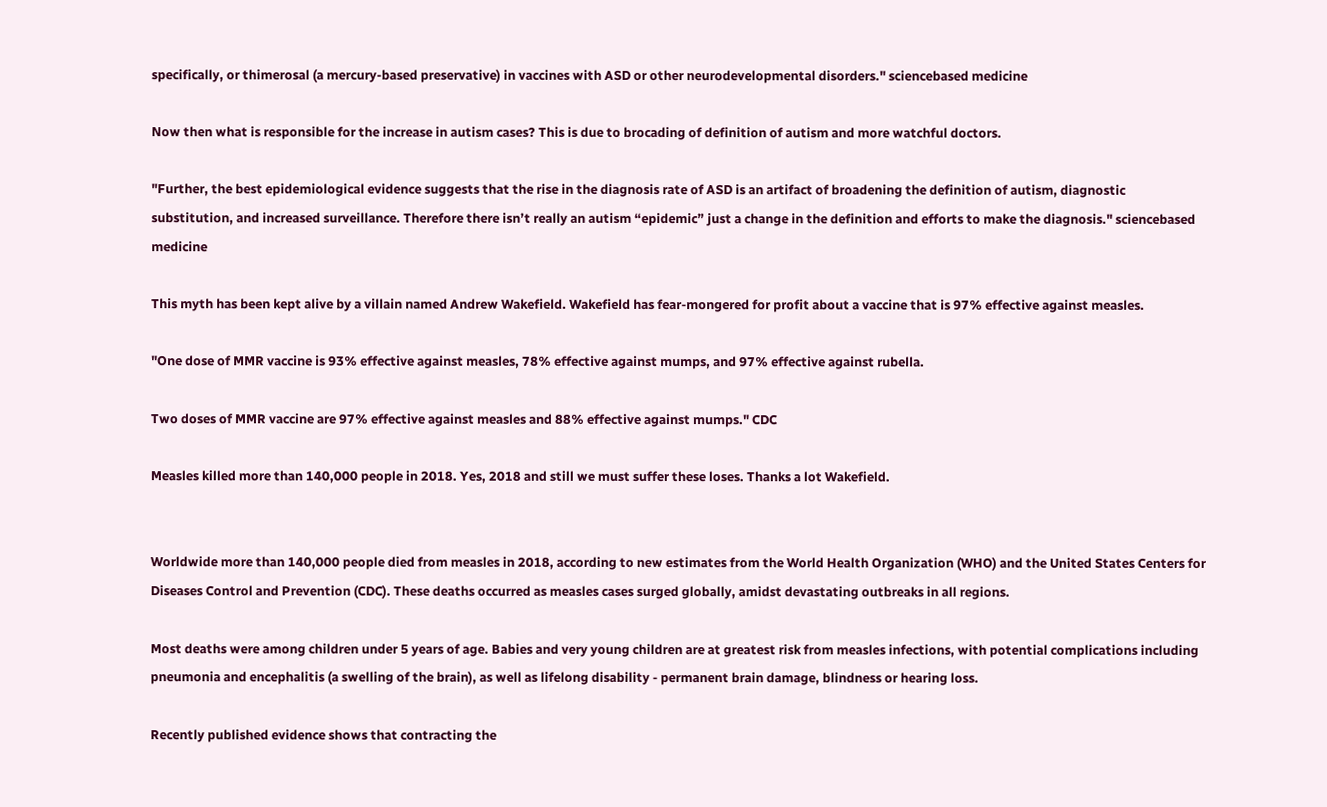specifically, or thimerosal (a mercury-based preservative) in vaccines with ASD or other neurodevelopmental disorders." sciencebased medicine

Now then what is responsible for the increase in autism cases? This is due to brocading of definition of autism and more watchful doctors.

"Further, the best epidemiological evidence suggests that the rise in the diagnosis rate of ASD is an artifact of broadening the definition of autism, diagnostic substitution, and increased surveillance. Therefore there isn’t really an autism “epidemic” just a change in the definition and efforts to make the diagnosis." sciencebased medicine

This myth has been kept alive by a villain named Andrew Wakefield. Wakefield has fear-mongered for profit about a vaccine that is 97% effective against measles.

"One dose of MMR vaccine is 93% effective against measles, 78% effective against mumps, and 97% effective against rubella.

Two doses of MMR vaccine are 97% effective against measles and 88% effective against mumps." CDC

Measles killed more than 140,000 people in 2018. Yes, 2018 and still we must suffer these loses. Thanks a lot Wakefield.


Worldwide more than 140,000 people died from measles in 2018, according to new estimates from the World Health Organization (WHO) and the United States Centers for Diseases Control and Prevention (CDC). These deaths occurred as measles cases surged globally, amidst devastating outbreaks in all regions.

Most deaths were among children under 5 years of age. Babies and very young children are at greatest risk from measles infections, with potential complications including pneumonia and encephalitis (a swelling of the brain), as well as lifelong disability - permanent brain damage, blindness or hearing loss.

Recently published evidence shows that contracting the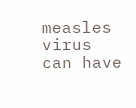measles virus can have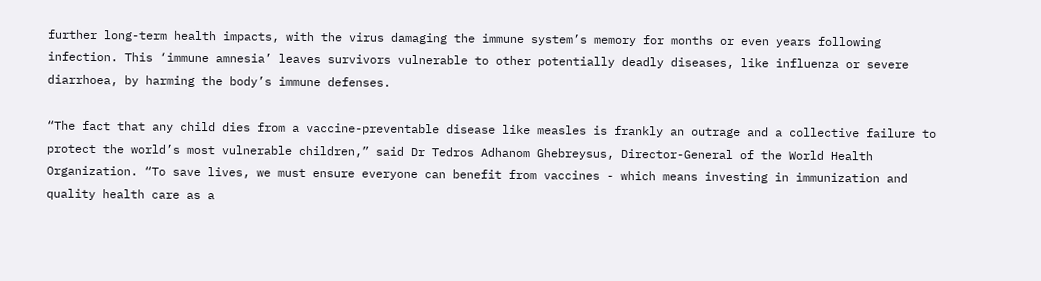further long-term health impacts, with the virus damaging the immune system’s memory for months or even years following infection. This ‘immune amnesia’ leaves survivors vulnerable to other potentially deadly diseases, like influenza or severe diarrhoea, by harming the body’s immune defenses.

“The fact that any child dies from a vaccine-preventable disease like measles is frankly an outrage and a collective failure to protect the world’s most vulnerable children,” said Dr Tedros Adhanom Ghebreysus, Director-General of the World Health Organization. “To save lives, we must ensure everyone can benefit from vaccines - which means investing in immunization and quality health care as a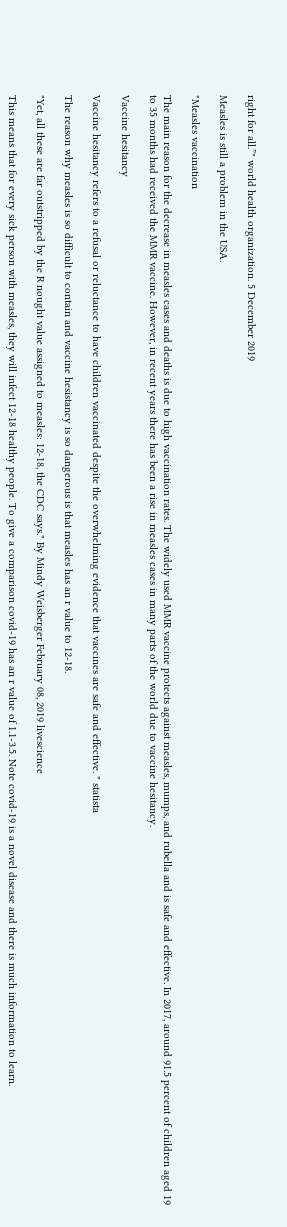right for all.”" world health organization. 5 December 2019

Measles is still a problem in the USA.

"Measles vaccination

The main reason for the decrease in measles cases and deaths is due to high vaccination rates. The widely used MMR vaccine protects against measles, mumps, and rubella and is safe and effective. In 2017, around 91.5 percent of children aged 19 to 35 months had received the MMR vaccine. However, in recent years there has been a rise in measles cases in many parts of the world due to vaccine hesitancy.

Vaccine hesitancy

Vaccine hesitancy refers to a refusal or reluctance to have children vaccinated despite the overwhelming evidence that vaccines are safe and effective. " statista

The reason why measles is so difficult to contain and vaccine hesistancy is so dangerous is that measles has an r value to 12-18.

"Yet, all these are far outstripped by the R nought value assigned to measles: 12-18, the CDC says." By Mindy Weisberger February 08, 2019 livescience

This means that for every sick person with measles, they will infect 12-18 healthy people. To give a comparison covid-19 has an r value of 1.1-3.5. Note covid-19 is a novel disease and there is much information to learn.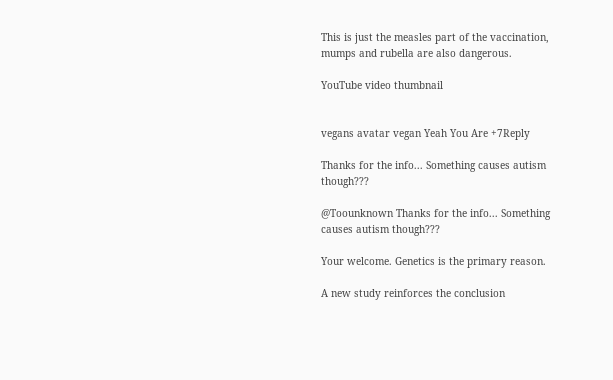This is just the measles part of the vaccination, mumps and rubella are also dangerous.

YouTube video thumbnail


vegans avatar vegan Yeah You Are +7Reply

Thanks for the info... Something causes autism though???

@Toounknown Thanks for the info... Something causes autism though???

Your welcome. Genetics is the primary reason.

A new study reinforces the conclusion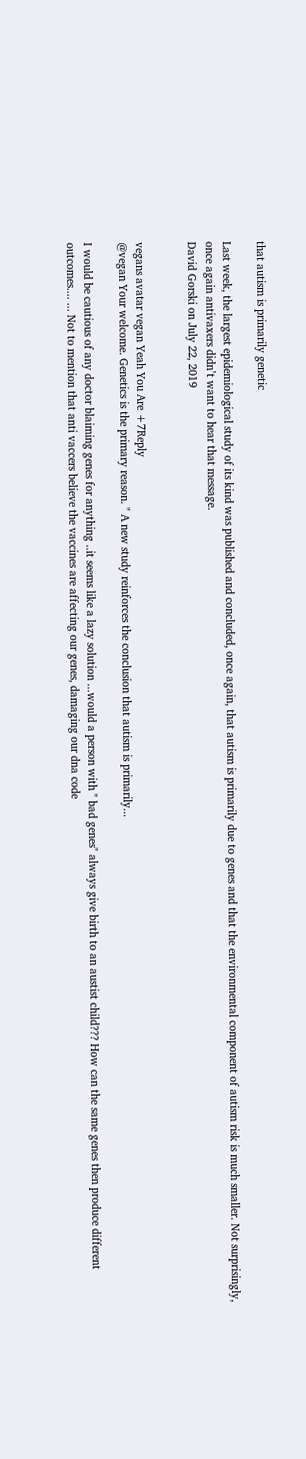that autism is primarily genetic

Last week, the largest epidemiological study of its kind was published and concluded, once again, that autism is primarily due to genes and that the environmental component of autism risk is much smaller. Not surprisingly, once again antivaxers didn’t want to hear that message.
David Gorski on July 22, 2019


vegans avatar vegan Yeah You Are +7Reply
@vegan Your welcome. Genetics is the primary reason. " A new study reinforces the conclusion that autism is primarily...

I would be cautious of any doctor blaiming genes for anything ..it seems like a lazy solution ...would a person with " bad genes" always give birth to an austist child??? How can the same genes then produce different outcomes.... ... Not to mention that anti vaccers believe the vaccines are affecting our genes, damaging our dna code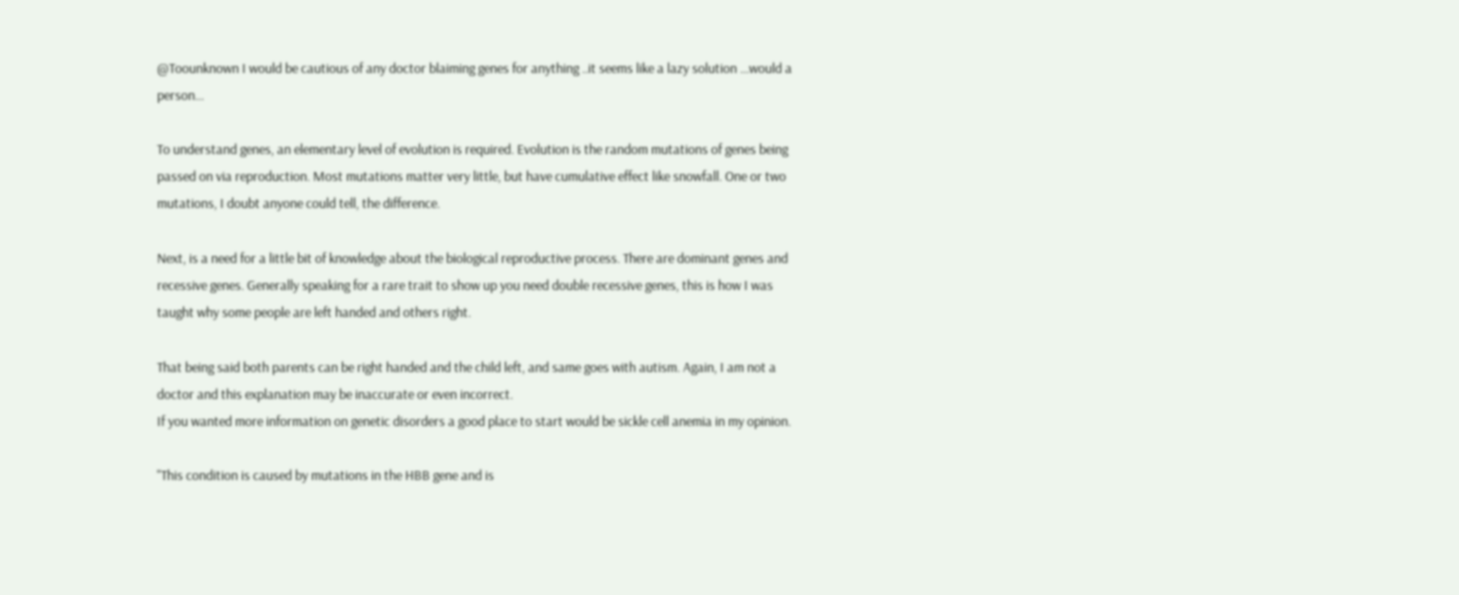@Toounknown I would be cautious of any doctor blaiming genes for anything ..it seems like a lazy solution ...would a person...

To understand genes, an elementary level of evolution is required. Evolution is the random mutations of genes being passed on via reproduction. Most mutations matter very little, but have cumulative effect like snowfall. One or two mutations, I doubt anyone could tell, the difference.

Next, is a need for a little bit of knowledge about the biological reproductive process. There are dominant genes and recessive genes. Generally speaking for a rare trait to show up you need double recessive genes, this is how I was taught why some people are left handed and others right.

That being said both parents can be right handed and the child left, and same goes with autism. Again, I am not a doctor and this explanation may be inaccurate or even incorrect.
If you wanted more information on genetic disorders a good place to start would be sickle cell anemia in my opinion.

"This condition is caused by mutations in the HBB gene and is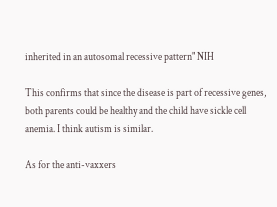inherited in an autosomal recessive pattern" NIH

This confirms that since the disease is part of recessive genes, both parents could be healthy and the child have sickle cell anemia. I think autism is similar.

As for the anti-vaxxers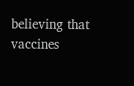believing that vaccines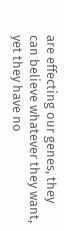are effecting our genes, they can believe whatever they want, yet they have no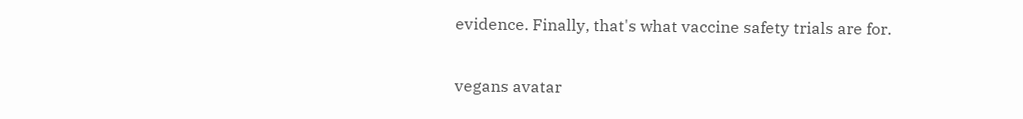evidence. Finally, that's what vaccine safety trials are for.


vegans avatar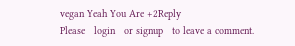vegan Yeah You Are +2Reply
Please   login   or signup   to leave a comment.